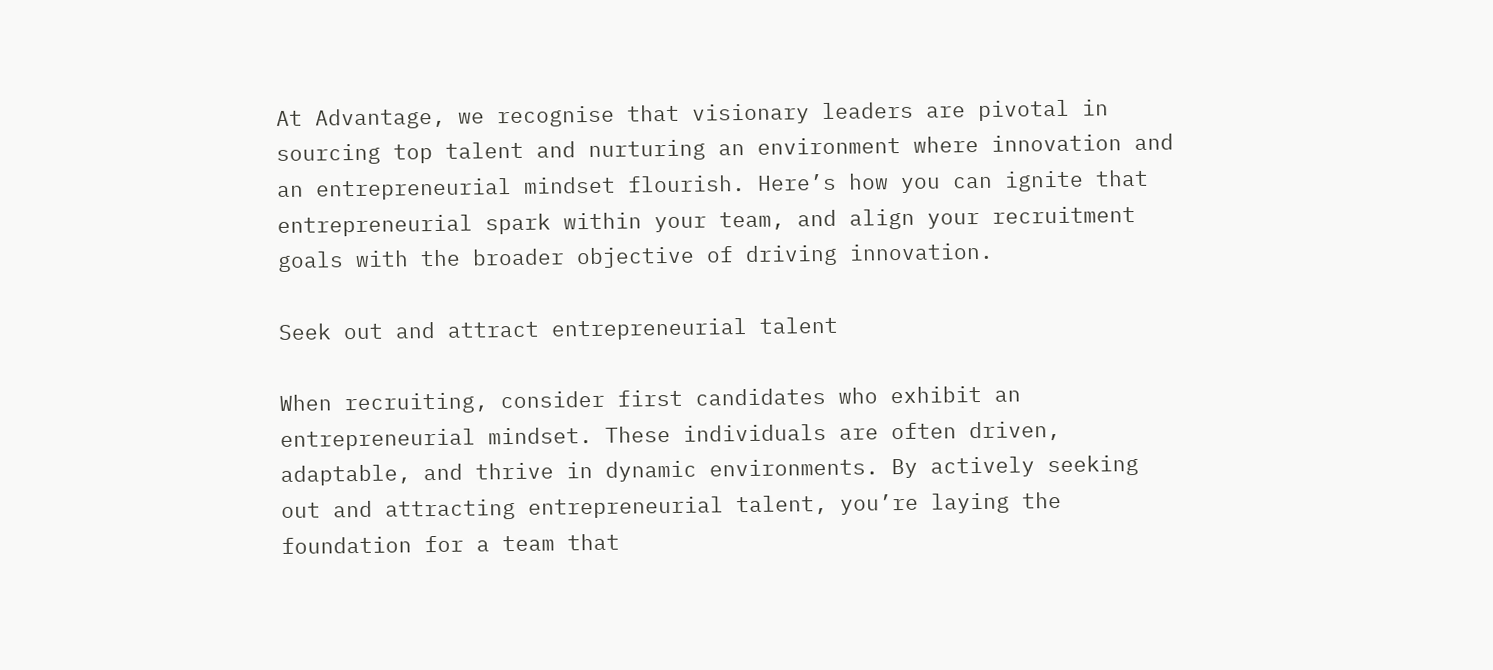At Advantage, we recognise that visionary leaders are pivotal in sourcing top talent and nurturing an environment where innovation and an entrepreneurial mindset flourish. Here’s how you can ignite that entrepreneurial spark within your team, and align your recruitment goals with the broader objective of driving innovation.

Seek out and attract entrepreneurial talent

When recruiting, consider first candidates who exhibit an entrepreneurial mindset. These individuals are often driven, adaptable, and thrive in dynamic environments. By actively seeking out and attracting entrepreneurial talent, you’re laying the foundation for a team that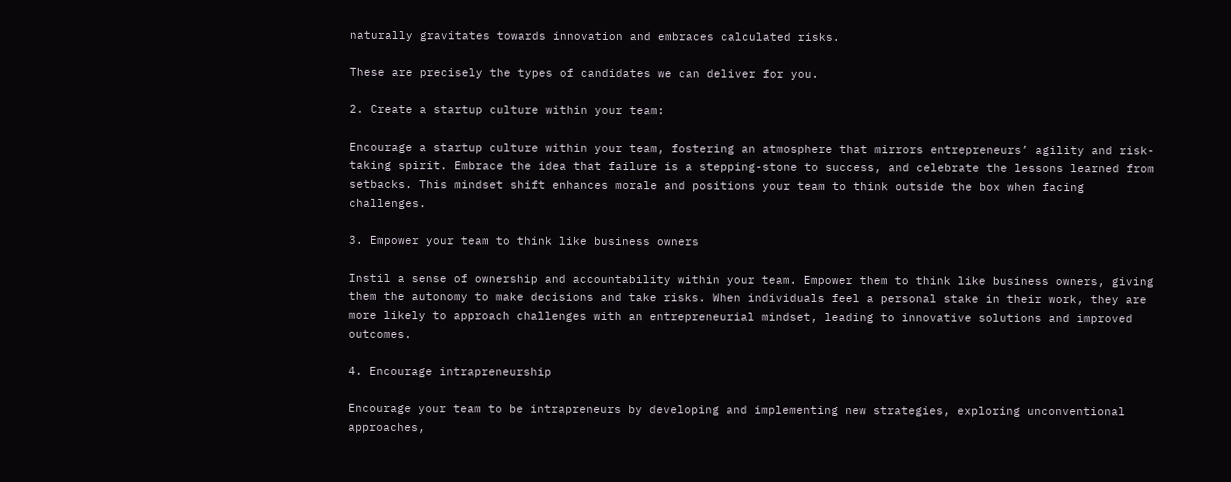naturally gravitates towards innovation and embraces calculated risks.

These are precisely the types of candidates we can deliver for you.

2. Create a startup culture within your team:

Encourage a startup culture within your team, fostering an atmosphere that mirrors entrepreneurs’ agility and risk-taking spirit. Embrace the idea that failure is a stepping-stone to success, and celebrate the lessons learned from setbacks. This mindset shift enhances morale and positions your team to think outside the box when facing challenges.

3. Empower your team to think like business owners

Instil a sense of ownership and accountability within your team. Empower them to think like business owners, giving them the autonomy to make decisions and take risks. When individuals feel a personal stake in their work, they are more likely to approach challenges with an entrepreneurial mindset, leading to innovative solutions and improved outcomes.

4. Encourage intrapreneurship

Encourage your team to be intrapreneurs by developing and implementing new strategies, exploring unconventional approaches,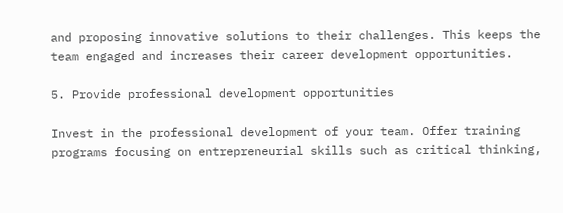and proposing innovative solutions to their challenges. This keeps the team engaged and increases their career development opportunities.

5. Provide professional development opportunities

Invest in the professional development of your team. Offer training programs focusing on entrepreneurial skills such as critical thinking,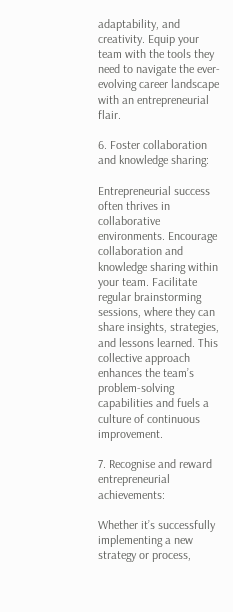adaptability, and creativity. Equip your team with the tools they need to navigate the ever-evolving career landscape with an entrepreneurial flair.

6. Foster collaboration and knowledge sharing:

Entrepreneurial success often thrives in collaborative environments. Encourage collaboration and knowledge sharing within your team. Facilitate regular brainstorming sessions, where they can share insights, strategies, and lessons learned. This collective approach enhances the team’s problem-solving capabilities and fuels a culture of continuous improvement.

7. Recognise and reward entrepreneurial achievements:

Whether it’s successfully implementing a new strategy or process,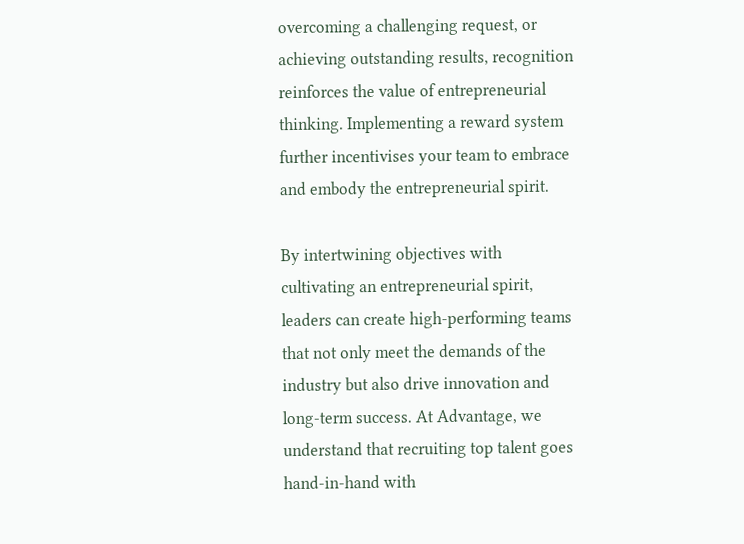overcoming a challenging request, or achieving outstanding results, recognition reinforces the value of entrepreneurial thinking. Implementing a reward system further incentivises your team to embrace and embody the entrepreneurial spirit.

By intertwining objectives with cultivating an entrepreneurial spirit, leaders can create high-performing teams that not only meet the demands of the industry but also drive innovation and long-term success. At Advantage, we understand that recruiting top talent goes hand-in-hand with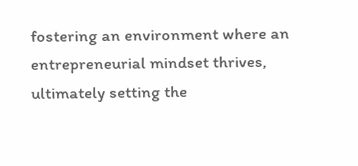fostering an environment where an entrepreneurial mindset thrives, ultimately setting the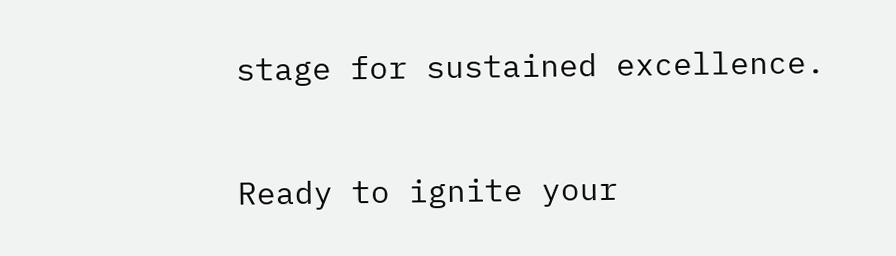stage for sustained excellence.

Ready to ignite your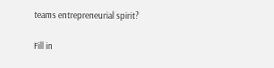teams entrepreneurial spirit?

Fill in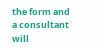the form and a consultant will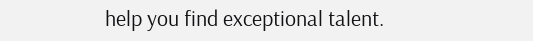help you find exceptional talent.